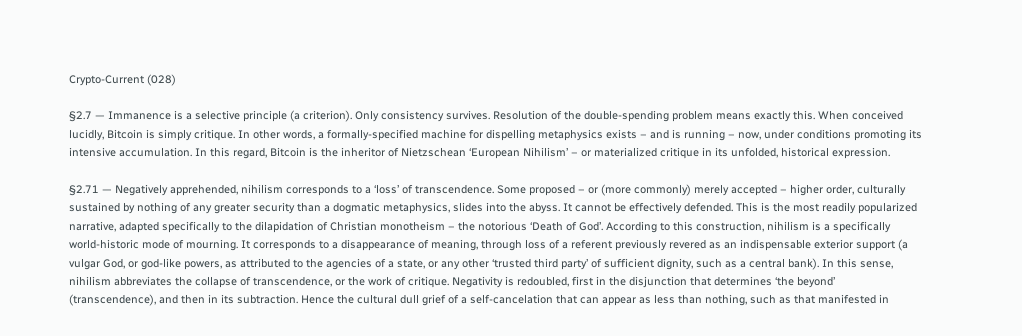Crypto-Current (028)

§2.7 — Immanence is a selective principle (a criterion). Only consistency survives. Resolution of the double-spending problem means exactly this. When conceived lucidly, Bitcoin is simply critique. In other words, a formally-specified machine for dispelling metaphysics exists – and is running – now, under conditions promoting its intensive accumulation. In this regard, Bitcoin is the inheritor of Nietzschean ‘European Nihilism’ – or materialized critique in its unfolded, historical expression.

§2.71 — Negatively apprehended, nihilism corresponds to a ‘loss’ of transcendence. Some proposed – or (more commonly) merely accepted – higher order, culturally sustained by nothing of any greater security than a dogmatic metaphysics, slides into the abyss. It cannot be effectively defended. This is the most readily popularized narrative, adapted specifically to the dilapidation of Christian monotheism – the notorious ‘Death of God’. According to this construction, nihilism is a specifically world-historic mode of mourning. It corresponds to a disappearance of meaning, through loss of a referent previously revered as an indispensable exterior support (a vulgar God, or god-like powers, as attributed to the agencies of a state, or any other ‘trusted third party’ of sufficient dignity, such as a central bank). In this sense, nihilism abbreviates the collapse of transcendence, or the work of critique. Negativity is redoubled, first in the disjunction that determines ‘the beyond’ (transcendence), and then in its subtraction. Hence the cultural dull grief of a self-cancelation that can appear as less than nothing, such as that manifested in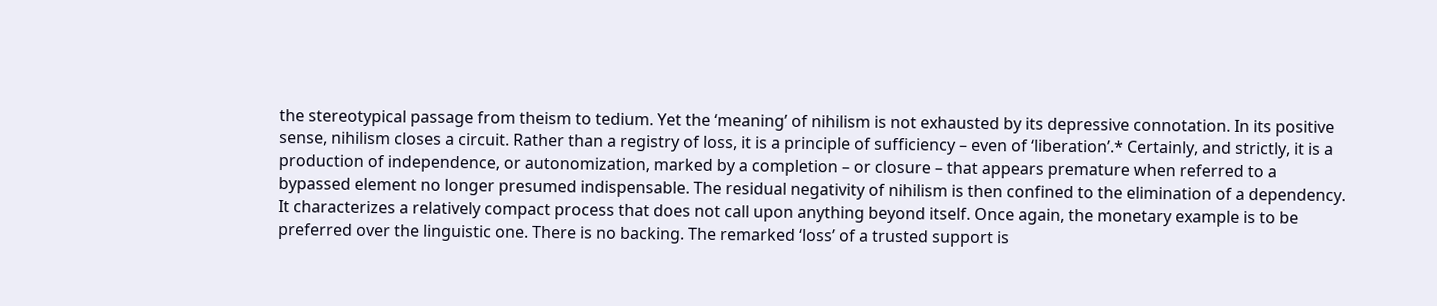the stereotypical passage from theism to tedium. Yet the ‘meaning’ of nihilism is not exhausted by its depressive connotation. In its positive sense, nihilism closes a circuit. Rather than a registry of loss, it is a principle of sufficiency – even of ‘liberation’.* Certainly, and strictly, it is a production of independence, or autonomization, marked by a completion – or closure – that appears premature when referred to a bypassed element no longer presumed indispensable. The residual negativity of nihilism is then confined to the elimination of a dependency. It characterizes a relatively compact process that does not call upon anything beyond itself. Once again, the monetary example is to be preferred over the linguistic one. There is no backing. The remarked ‘loss’ of a trusted support is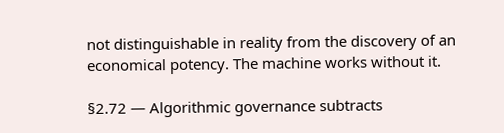not distinguishable in reality from the discovery of an economical potency. The machine works without it.

§2.72 — Algorithmic governance subtracts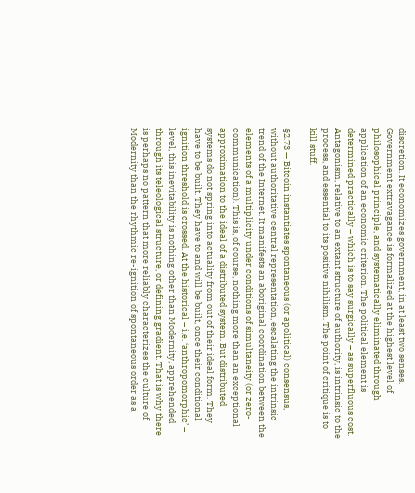discretion. It economizes government, in at least two senses. Government extravagance is formalized at the highest level of philosophical principle, and systematically eliminated through application of an economic criterion. The political element is determined practically – which is to say surgically – as superfluous cost. Antagonism, relative to an extant structure of authority, is intrinsic to the process, and essential to its positive nihilism. The point of critique is to kill stuff.

§2.73 — Bitcoin instantiates spontaneous (or apolitical) consensus, without authoritative central representation, escalating the intrinsic trend of the Internet. It manifests an aboriginal coordination between the elements of a multiplicity under conditions of simultaneity (or zero-communication). This is, of course, nothing more than an exceptional approximation to the ideal of a distributed system. But distributed systems do not spring into actuality from out of their ideal form. They have to be built. They have to and will be built, once their conditional ignition threshold is crossed. At the historical – i.e. ‘anthropomorphic’ – level, this inevitability is nothing other than Modernity, apprehended through its teleological structure, or defining gradient. That is why there is perhaps no pattern that more reliably characterizes the culture of Modernity than the rhythmic re-ignition of spontaneous order as a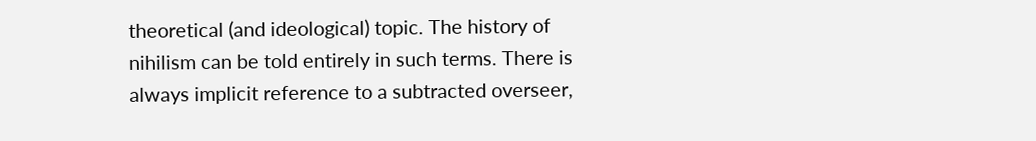theoretical (and ideological) topic. The history of nihilism can be told entirely in such terms. There is always implicit reference to a subtracted overseer,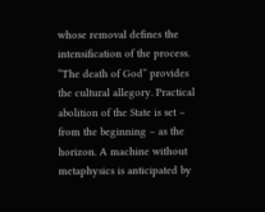whose removal defines the intensification of the process. “The death of God” provides the cultural allegory. Practical abolition of the State is set – from the beginning – as the horizon. A machine without metaphysics is anticipated by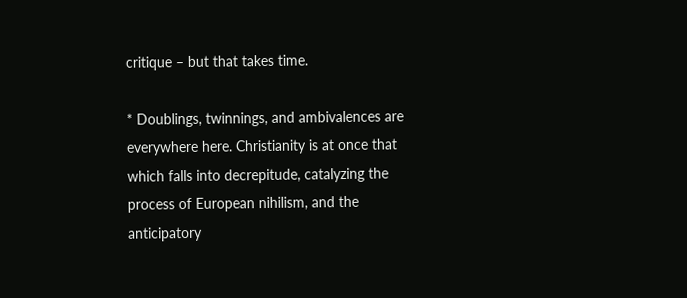critique – but that takes time.

* Doublings, twinnings, and ambivalences are everywhere here. Christianity is at once that which falls into decrepitude, catalyzing the process of European nihilism, and the anticipatory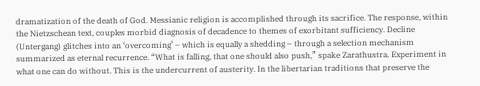dramatization of the death of God. Messianic religion is accomplished through its sacrifice. The response, within the Nietzschean text, couples morbid diagnosis of decadence to themes of exorbitant sufficiency. Decline (Untergang) glitches into an ‘overcoming’ – which is equally a shedding – through a selection mechanism summarized as eternal recurrence. “What is falling, that one should also push,” spake Zarathustra. Experiment in what one can do without. This is the undercurrent of austerity. In the libertarian traditions that preserve the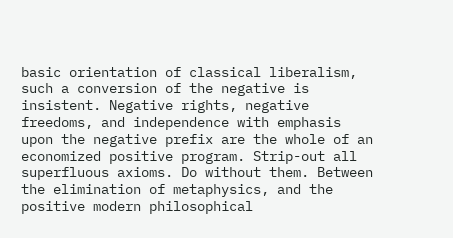basic orientation of classical liberalism, such a conversion of the negative is insistent. Negative rights, negative freedoms, and independence with emphasis upon the negative prefix are the whole of an economized positive program. Strip-out all superfluous axioms. Do without them. Between the elimination of metaphysics, and the positive modern philosophical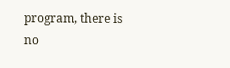program, there is no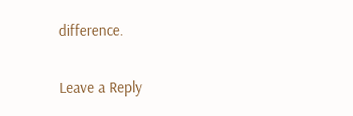difference.

Leave a Reply